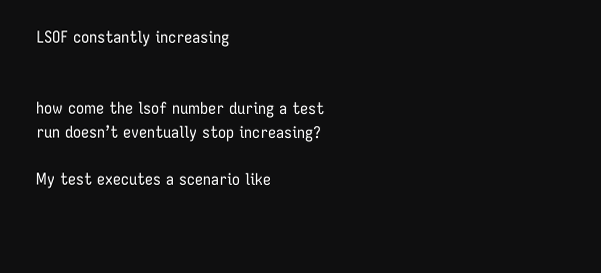LSOF constantly increasing


how come the lsof number during a test run doesn’t eventually stop increasing?

My test executes a scenario like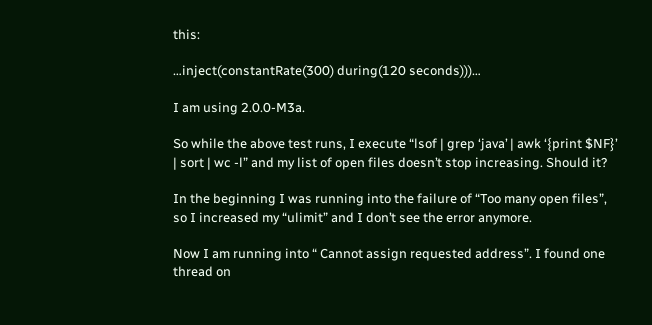this:

…inject(constantRate(300) during(120 seconds)))…

I am using 2.0.0-M3a.

So while the above test runs, I execute “lsof | grep ‘java’ | awk ‘{print $NF}’ | sort | wc -l” and my list of open files doesn’t stop increasing. Should it?

In the beginning I was running into the failure of “Too many open files”, so I increased my “ulimit” and I don’t see the error anymore.

Now I am running into “ Cannot assign requested address”. I found one thread on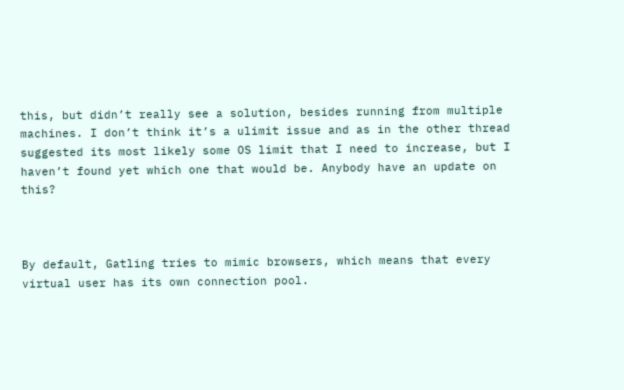this, but didn’t really see a solution, besides running from multiple machines. I don’t think it’s a ulimit issue and as in the other thread suggested its most likely some OS limit that I need to increase, but I haven’t found yet which one that would be. Anybody have an update on this?



By default, Gatling tries to mimic browsers, which means that every virtual user has its own connection pool.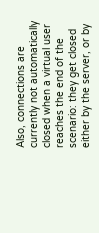Also, connections are currently not automatically closed when a virtual user reaches the end of the scenario: they get closed either by the server, or by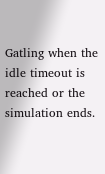Gatling when the idle timeout is reached or the simulation ends.